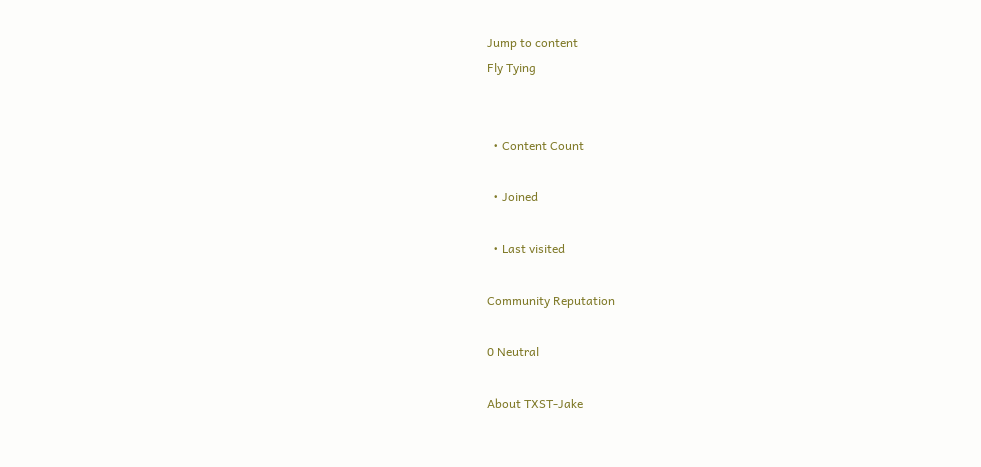Jump to content
Fly Tying


  • Content Count

  • Joined

  • Last visited

Community Reputation

0 Neutral

About TXST-Jake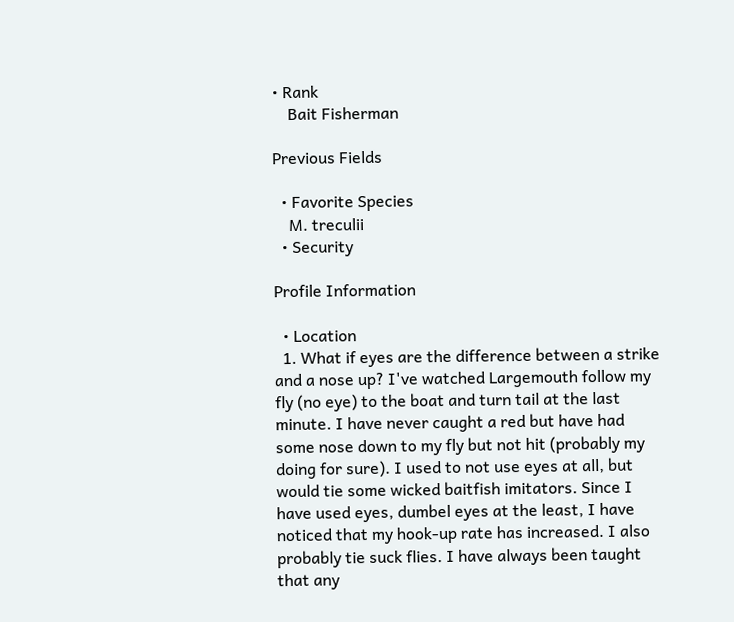• Rank
    Bait Fisherman

Previous Fields

  • Favorite Species
    M. treculii
  • Security

Profile Information

  • Location
  1. What if eyes are the difference between a strike and a nose up? I've watched Largemouth follow my fly (no eye) to the boat and turn tail at the last minute. I have never caught a red but have had some nose down to my fly but not hit (probably my doing for sure). I used to not use eyes at all, but would tie some wicked baitfish imitators. Since I have used eyes, dumbel eyes at the least, I have noticed that my hook-up rate has increased. I also probably tie suck flies. I have always been taught that any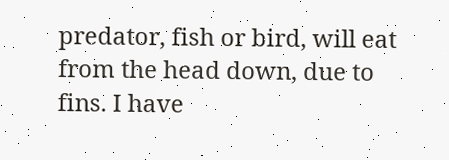predator, fish or bird, will eat from the head down, due to fins. I have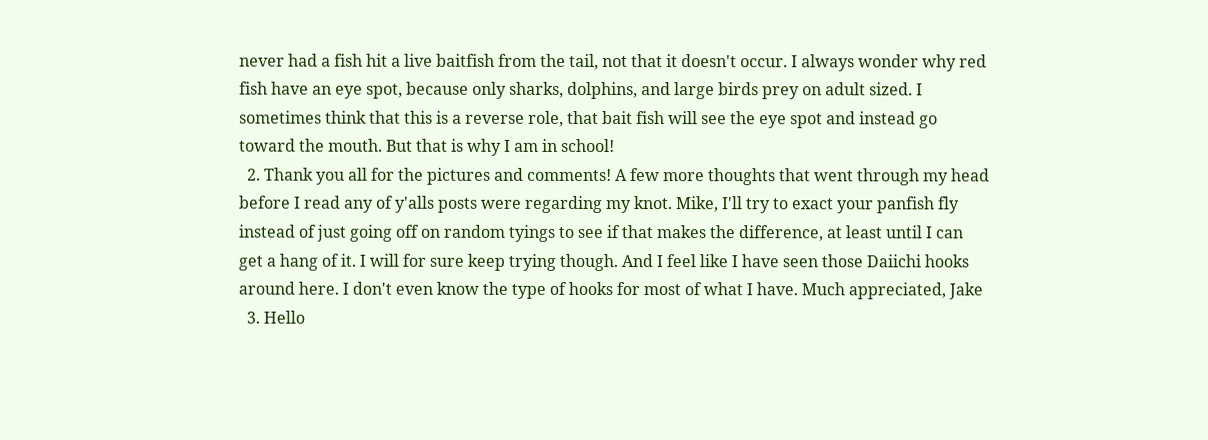never had a fish hit a live baitfish from the tail, not that it doesn't occur. I always wonder why red fish have an eye spot, because only sharks, dolphins, and large birds prey on adult sized. I sometimes think that this is a reverse role, that bait fish will see the eye spot and instead go toward the mouth. But that is why I am in school!
  2. Thank you all for the pictures and comments! A few more thoughts that went through my head before I read any of y'alls posts were regarding my knot. Mike, I'll try to exact your panfish fly instead of just going off on random tyings to see if that makes the difference, at least until I can get a hang of it. I will for sure keep trying though. And I feel like I have seen those Daiichi hooks around here. I don't even know the type of hooks for most of what I have. Much appreciated, Jake
  3. Hello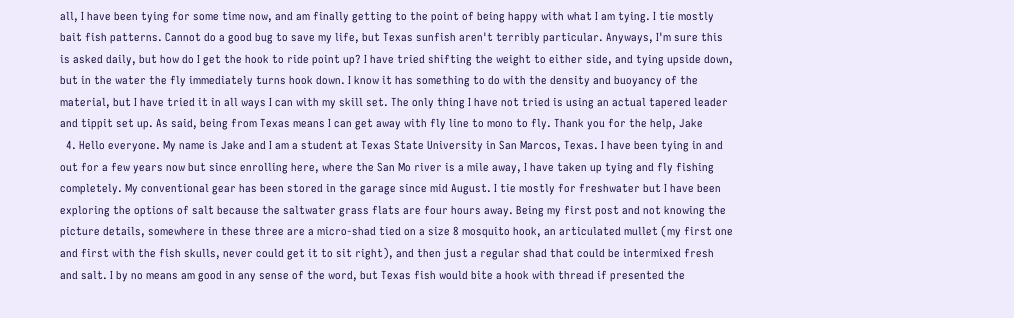all, I have been tying for some time now, and am finally getting to the point of being happy with what I am tying. I tie mostly bait fish patterns. Cannot do a good bug to save my life, but Texas sunfish aren't terribly particular. Anyways, I'm sure this is asked daily, but how do I get the hook to ride point up? I have tried shifting the weight to either side, and tying upside down, but in the water the fly immediately turns hook down. I know it has something to do with the density and buoyancy of the material, but I have tried it in all ways I can with my skill set. The only thing I have not tried is using an actual tapered leader and tippit set up. As said, being from Texas means I can get away with fly line to mono to fly. Thank you for the help, Jake
  4. Hello everyone. My name is Jake and I am a student at Texas State University in San Marcos, Texas. I have been tying in and out for a few years now but since enrolling here, where the San Mo river is a mile away, I have taken up tying and fly fishing completely. My conventional gear has been stored in the garage since mid August. I tie mostly for freshwater but I have been exploring the options of salt because the saltwater grass flats are four hours away. Being my first post and not knowing the picture details, somewhere in these three are a micro-shad tied on a size 8 mosquito hook, an articulated mullet (my first one and first with the fish skulls, never could get it to sit right), and then just a regular shad that could be intermixed fresh and salt. I by no means am good in any sense of the word, but Texas fish would bite a hook with thread if presented the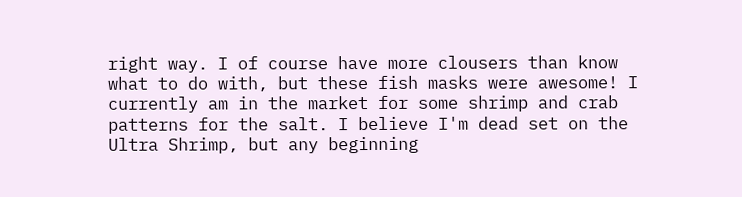right way. I of course have more clousers than know what to do with, but these fish masks were awesome! I currently am in the market for some shrimp and crab patterns for the salt. I believe I'm dead set on the Ultra Shrimp, but any beginning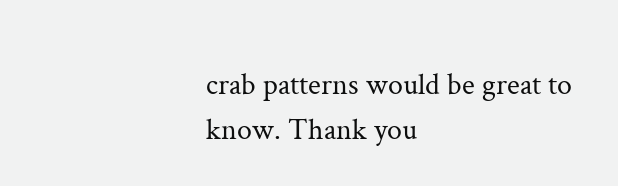crab patterns would be great to know. Thank you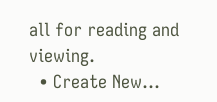all for reading and viewing.
  • Create New...